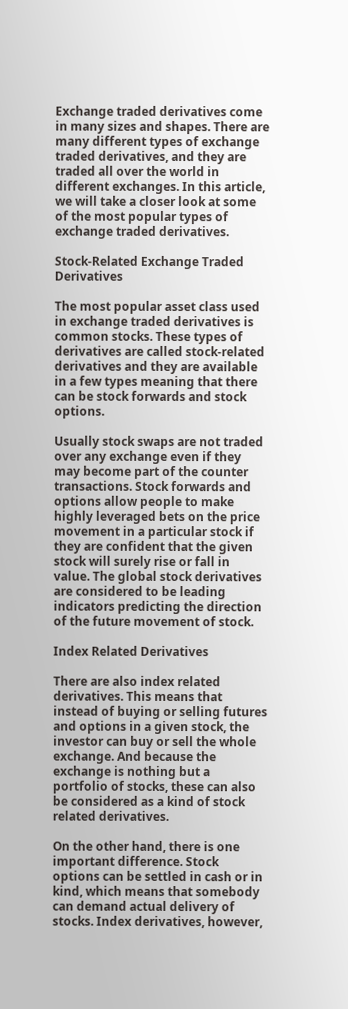Exchange traded derivatives come in many sizes and shapes. There are many different types of exchange traded derivatives, and they are traded all over the world in different exchanges. In this article, we will take a closer look at some of the most popular types of exchange traded derivatives.

Stock-Related Exchange Traded Derivatives

The most popular asset class used in exchange traded derivatives is common stocks. These types of derivatives are called stock-related derivatives and they are available in a few types meaning that there can be stock forwards and stock options.

Usually stock swaps are not traded over any exchange even if they may become part of the counter transactions. Stock forwards and options allow people to make highly leveraged bets on the price movement in a particular stock if they are confident that the given stock will surely rise or fall in value. The global stock derivatives are considered to be leading indicators predicting the direction of the future movement of stock.

Index Related Derivatives

There are also index related derivatives. This means that instead of buying or selling futures and options in a given stock, the investor can buy or sell the whole exchange. And because the exchange is nothing but a portfolio of stocks, these can also be considered as a kind of stock related derivatives.

On the other hand, there is one important difference. Stock options can be settled in cash or in kind, which means that somebody can demand actual delivery of stocks. Index derivatives, however,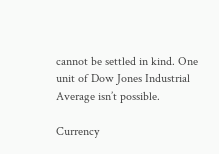cannot be settled in kind. One unit of Dow Jones Industrial Average isn’t possible.

Currency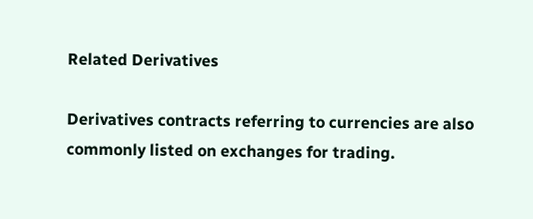Related Derivatives

Derivatives contracts referring to currencies are also commonly listed on exchanges for trading.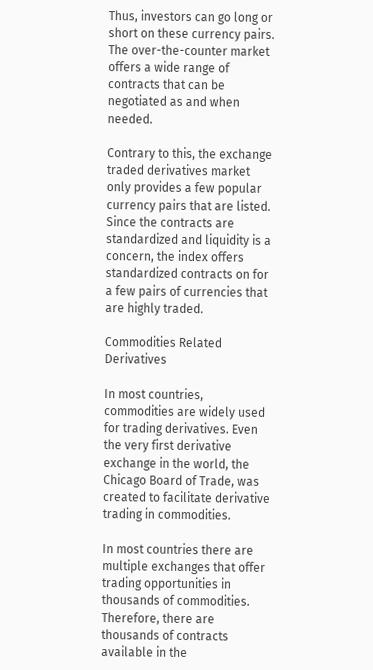Thus, investors can go long or short on these currency pairs. The over-the-counter market offers a wide range of contracts that can be negotiated as and when needed.

Contrary to this, the exchange traded derivatives market only provides a few popular currency pairs that are listed. Since the contracts are standardized and liquidity is a concern, the index offers standardized contracts on for a few pairs of currencies that are highly traded.

Commodities Related Derivatives

In most countries, commodities are widely used for trading derivatives. Even the very first derivative exchange in the world, the Chicago Board of Trade, was created to facilitate derivative trading in commodities.

In most countries there are multiple exchanges that offer trading opportunities in thousands of commodities. Therefore, there are thousands of contracts available in the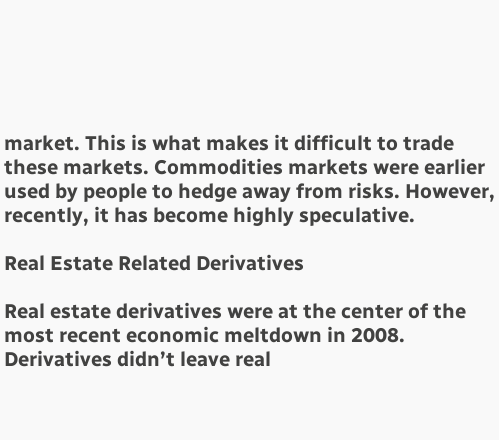market. This is what makes it difficult to trade these markets. Commodities markets were earlier used by people to hedge away from risks. However, recently, it has become highly speculative.

Real Estate Related Derivatives

Real estate derivatives were at the center of the most recent economic meltdown in 2008. Derivatives didn’t leave real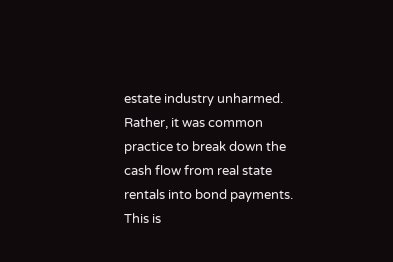estate industry unharmed. Rather, it was common practice to break down the cash flow from real state rentals into bond payments. This is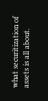what securitization of assets is all about.